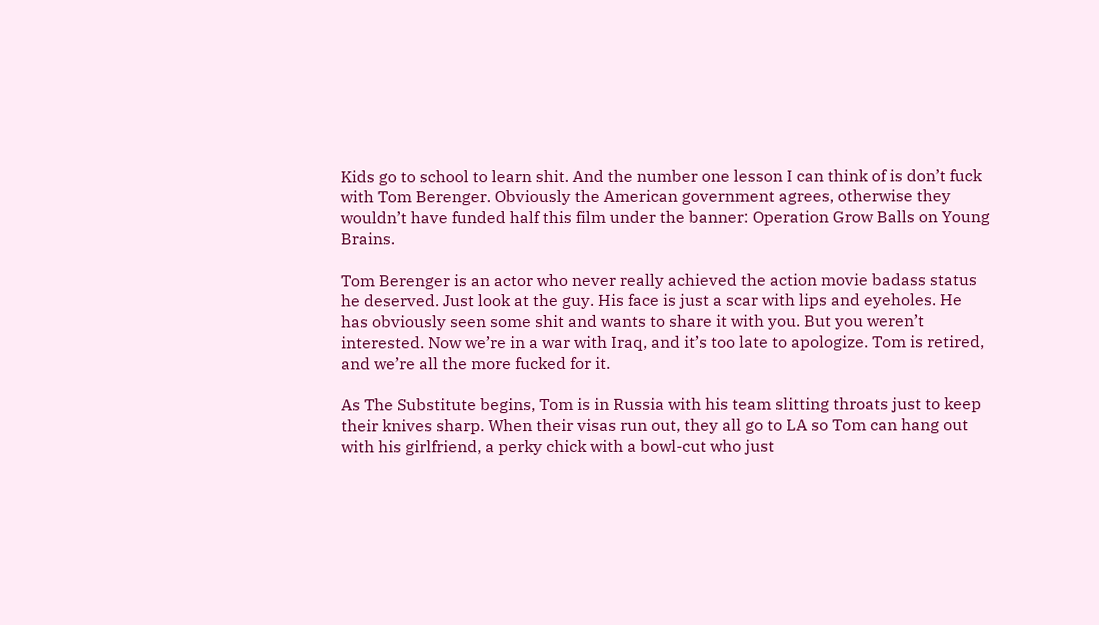Kids go to school to learn shit. And the number one lesson I can think of is don’t fuck with Tom Berenger. Obviously the American government agrees, otherwise they wouldn’t have funded half this film under the banner: Operation Grow Balls on Young Brains.

Tom Berenger is an actor who never really achieved the action movie badass status he deserved. Just look at the guy. His face is just a scar with lips and eyeholes. He has obviously seen some shit and wants to share it with you. But you weren’t interested. Now we’re in a war with Iraq, and it’s too late to apologize. Tom is retired, and we’re all the more fucked for it.

As The Substitute begins, Tom is in Russia with his team slitting throats just to keep their knives sharp. When their visas run out, they all go to LA so Tom can hang out with his girlfriend, a perky chick with a bowl-cut who just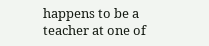happens to be a teacher at one of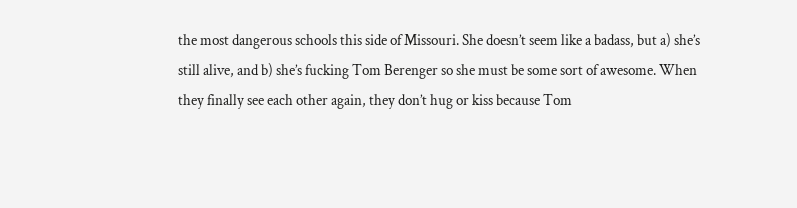the most dangerous schools this side of Missouri. She doesn’t seem like a badass, but a) she’s still alive, and b) she’s fucking Tom Berenger so she must be some sort of awesome. When they finally see each other again, they don’t hug or kiss because Tom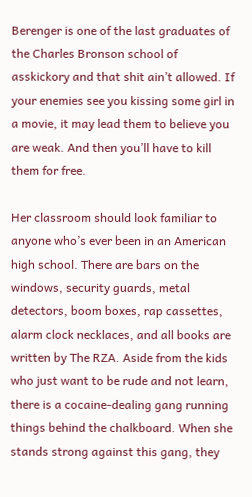Berenger is one of the last graduates of the Charles Bronson school of asskickory and that shit ain’t allowed. If your enemies see you kissing some girl in a movie, it may lead them to believe you are weak. And then you’ll have to kill them for free.

Her classroom should look familiar to anyone who’s ever been in an American high school. There are bars on the windows, security guards, metal detectors, boom boxes, rap cassettes, alarm clock necklaces, and all books are written by The RZA. Aside from the kids who just want to be rude and not learn, there is a cocaine-dealing gang running things behind the chalkboard. When she stands strong against this gang, they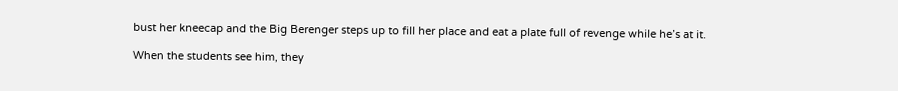bust her kneecap and the Big Berenger steps up to fill her place and eat a plate full of revenge while he’s at it.

When the students see him, they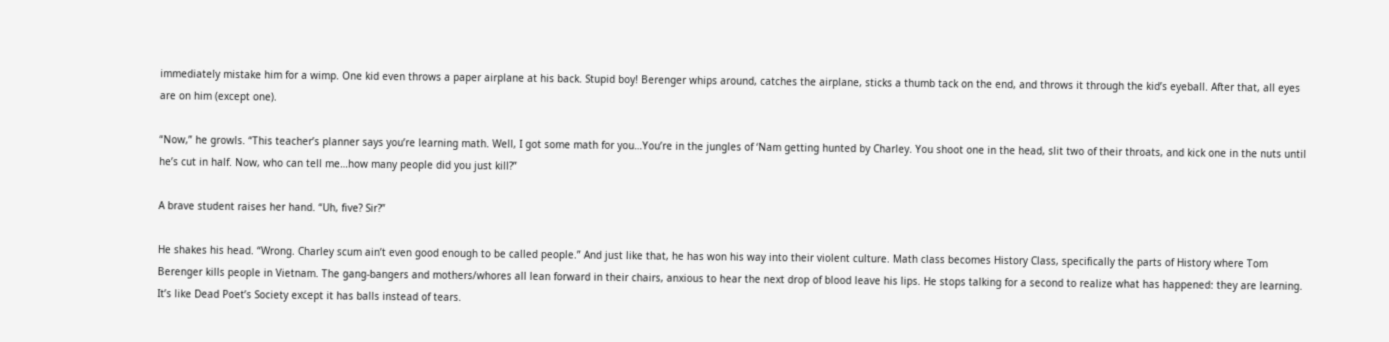immediately mistake him for a wimp. One kid even throws a paper airplane at his back. Stupid boy! Berenger whips around, catches the airplane, sticks a thumb tack on the end, and throws it through the kid’s eyeball. After that, all eyes are on him (except one).

“Now,” he growls. “This teacher’s planner says you’re learning math. Well, I got some math for you…You’re in the jungles of ‘Nam getting hunted by Charley. You shoot one in the head, slit two of their throats, and kick one in the nuts until he’s cut in half. Now, who can tell me…how many people did you just kill?”

A brave student raises her hand. “Uh, five? Sir?”

He shakes his head. “Wrong. Charley scum ain’t even good enough to be called people.” And just like that, he has won his way into their violent culture. Math class becomes History Class, specifically the parts of History where Tom Berenger kills people in Vietnam. The gang-bangers and mothers/whores all lean forward in their chairs, anxious to hear the next drop of blood leave his lips. He stops talking for a second to realize what has happened: they are learning. It’s like Dead Poet’s Society except it has balls instead of tears.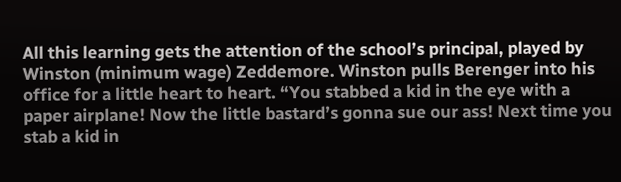All this learning gets the attention of the school’s principal, played by Winston (minimum wage) Zeddemore. Winston pulls Berenger into his office for a little heart to heart. “You stabbed a kid in the eye with a paper airplane! Now the little bastard’s gonna sue our ass! Next time you stab a kid in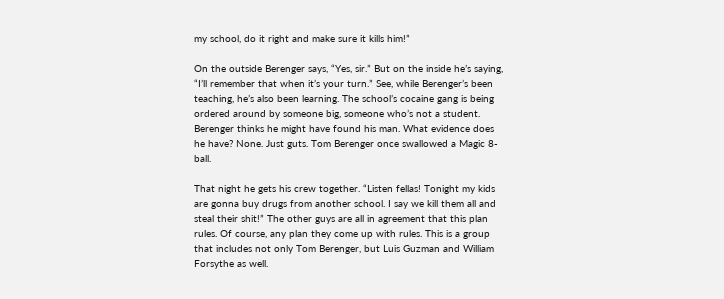my school, do it right and make sure it kills him!”

On the outside Berenger says, “Yes, sir.” But on the inside he’s saying, “I’ll remember that when it’s your turn.” See, while Berenger’s been teaching, he’s also been learning. The school’s cocaine gang is being ordered around by someone big, someone who’s not a student. Berenger thinks he might have found his man. What evidence does he have? None. Just guts. Tom Berenger once swallowed a Magic 8-ball.

That night he gets his crew together. “Listen fellas! Tonight my kids are gonna buy drugs from another school. I say we kill them all and steal their shit!” The other guys are all in agreement that this plan rules. Of course, any plan they come up with rules. This is a group that includes not only Tom Berenger, but Luis Guzman and William Forsythe as well.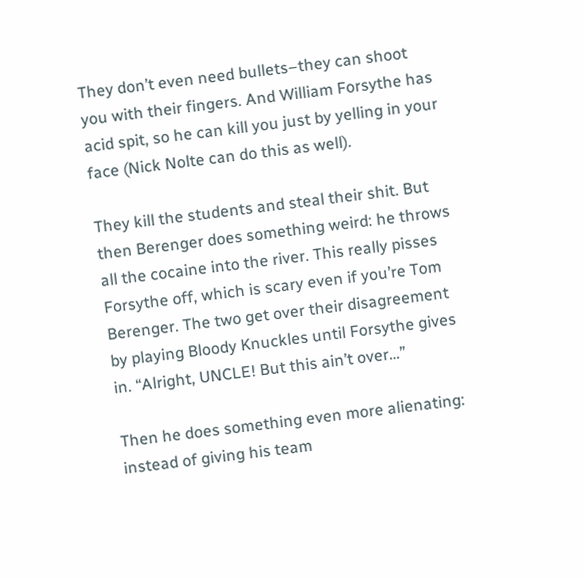They don’t even need bullets–they can shoot you with their fingers. And William Forsythe has acid spit, so he can kill you just by yelling in your face (Nick Nolte can do this as well).

They kill the students and steal their shit. But then Berenger does something weird: he throws all the cocaine into the river. This really pisses Forsythe off, which is scary even if you’re Tom Berenger. The two get over their disagreement by playing Bloody Knuckles until Forsythe gives in. “Alright, UNCLE! But this ain’t over…”

Then he does something even more alienating: instead of giving his team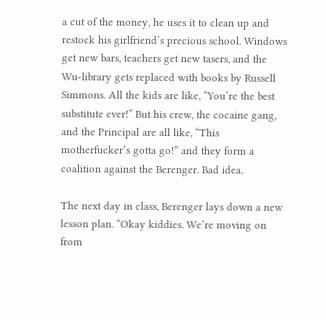a cut of the money, he uses it to clean up and restock his girlfriend’s precious school. Windows get new bars, teachers get new tasers, and the Wu-library gets replaced with books by Russell Simmons. All the kids are like, “You’re the best substitute ever!” But his crew, the cocaine gang, and the Principal are all like, “This motherfucker’s gotta go!” and they form a coalition against the Berenger. Bad idea.

The next day in class, Berenger lays down a new lesson plan. “Okay kiddies. We’re moving on from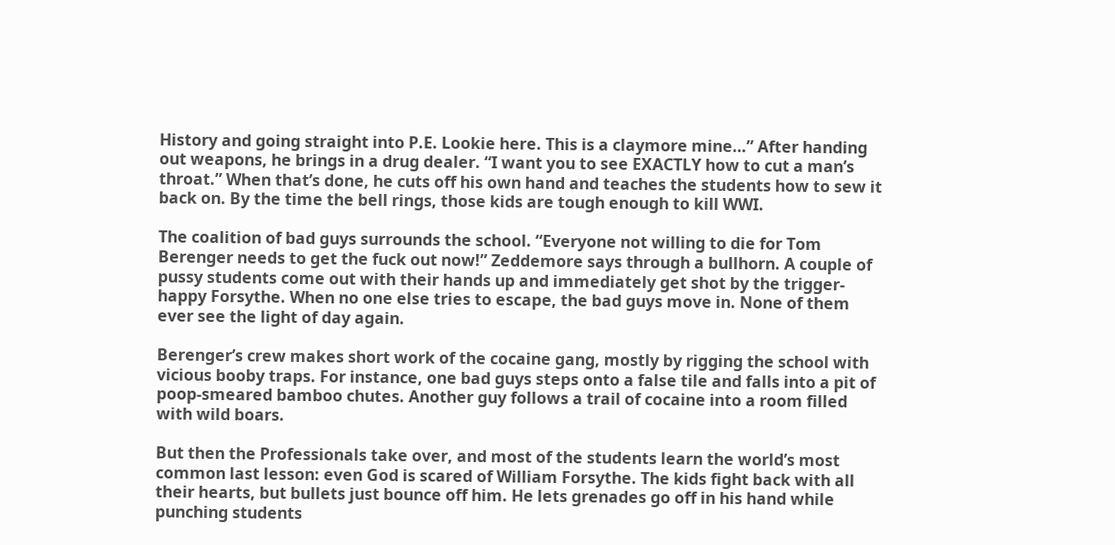History and going straight into P.E. Lookie here. This is a claymore mine…” After handing out weapons, he brings in a drug dealer. “I want you to see EXACTLY how to cut a man’s throat.” When that’s done, he cuts off his own hand and teaches the students how to sew it back on. By the time the bell rings, those kids are tough enough to kill WWI.

The coalition of bad guys surrounds the school. “Everyone not willing to die for Tom Berenger needs to get the fuck out now!” Zeddemore says through a bullhorn. A couple of pussy students come out with their hands up and immediately get shot by the trigger-happy Forsythe. When no one else tries to escape, the bad guys move in. None of them ever see the light of day again.

Berenger’s crew makes short work of the cocaine gang, mostly by rigging the school with vicious booby traps. For instance, one bad guys steps onto a false tile and falls into a pit of poop-smeared bamboo chutes. Another guy follows a trail of cocaine into a room filled with wild boars.

But then the Professionals take over, and most of the students learn the world’s most common last lesson: even God is scared of William Forsythe. The kids fight back with all their hearts, but bullets just bounce off him. He lets grenades go off in his hand while punching students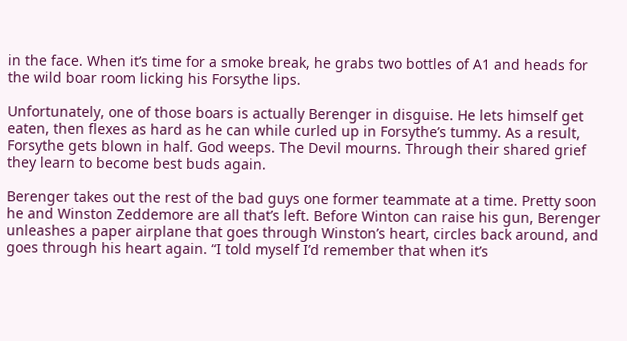in the face. When it’s time for a smoke break, he grabs two bottles of A1 and heads for the wild boar room licking his Forsythe lips.

Unfortunately, one of those boars is actually Berenger in disguise. He lets himself get eaten, then flexes as hard as he can while curled up in Forsythe’s tummy. As a result, Forsythe gets blown in half. God weeps. The Devil mourns. Through their shared grief they learn to become best buds again.

Berenger takes out the rest of the bad guys one former teammate at a time. Pretty soon he and Winston Zeddemore are all that’s left. Before Winton can raise his gun, Berenger unleashes a paper airplane that goes through Winston’s heart, circles back around, and goes through his heart again. “I told myself I’d remember that when it’s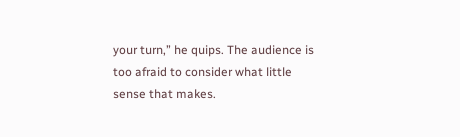your turn,” he quips. The audience is too afraid to consider what little sense that makes.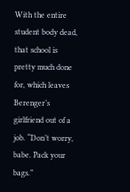With the entire student body dead, that school is pretty much done for, which leaves Berenger’s girlfriend out of a job. “Don’t worry, babe. Pack your bags.”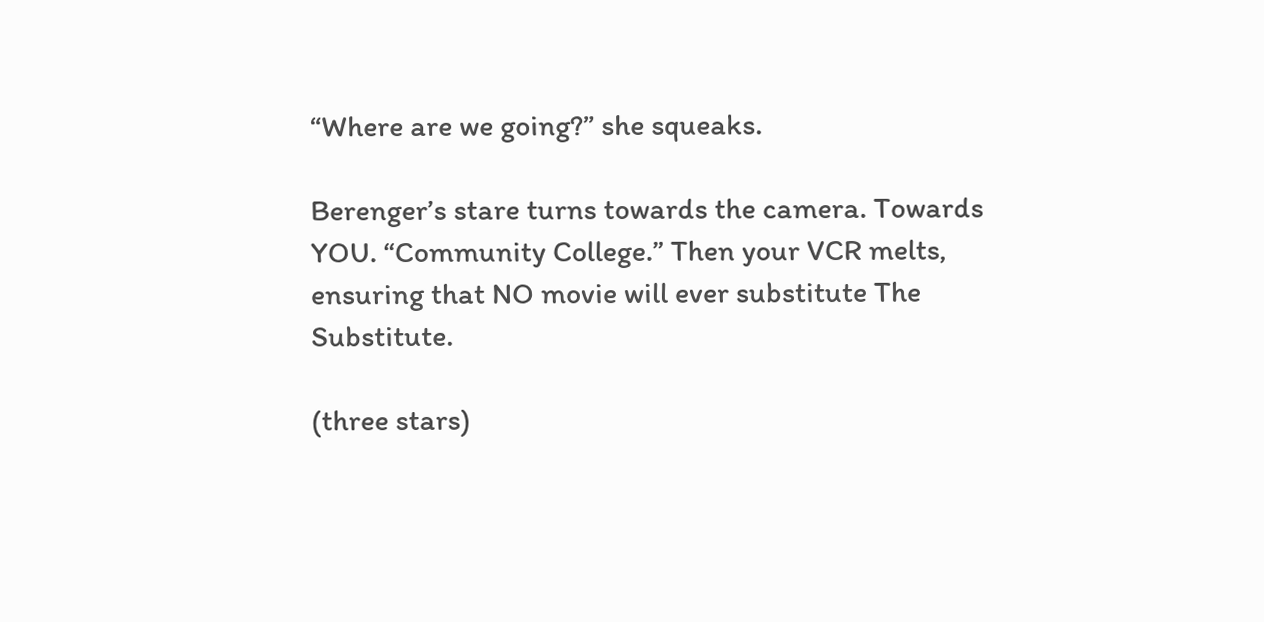“Where are we going?” she squeaks.

Berenger’s stare turns towards the camera. Towards YOU. “Community College.” Then your VCR melts, ensuring that NO movie will ever substitute The Substitute.

(three stars)